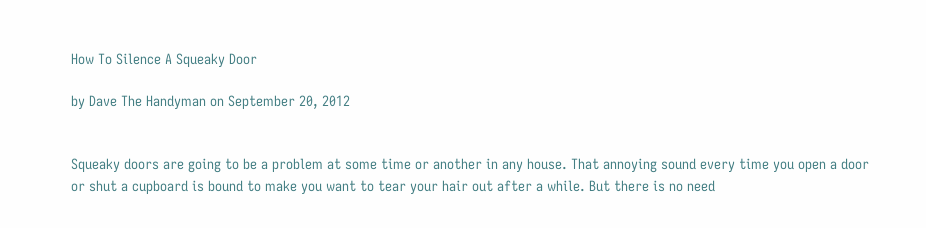How To Silence A Squeaky Door

by Dave The Handyman on September 20, 2012


Squeaky doors are going to be a problem at some time or another in any house. That annoying sound every time you open a door or shut a cupboard is bound to make you want to tear your hair out after a while. But there is no need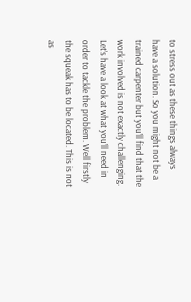to stress out as these things always have a solution. So you might not be a trained carpenter but you’ll find that the work involved is not exactly challenging. Let’s have a look at what you’ll need in order to tackle the problem. Well firstly the squeak has to be located. This is not as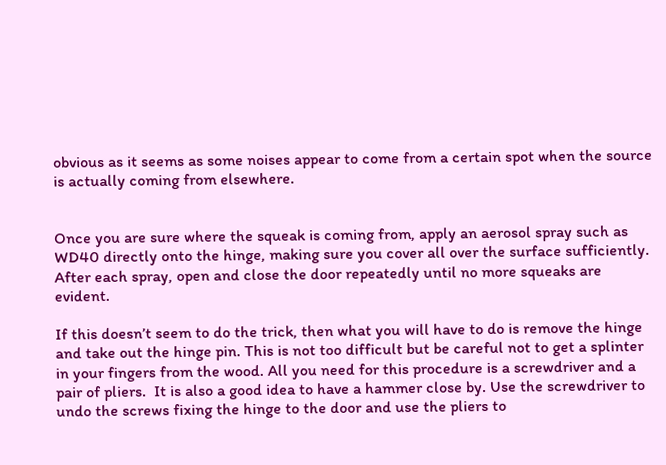obvious as it seems as some noises appear to come from a certain spot when the source is actually coming from elsewhere.


Once you are sure where the squeak is coming from, apply an aerosol spray such as WD40 directly onto the hinge, making sure you cover all over the surface sufficiently. After each spray, open and close the door repeatedly until no more squeaks are evident.

If this doesn’t seem to do the trick, then what you will have to do is remove the hinge and take out the hinge pin. This is not too difficult but be careful not to get a splinter in your fingers from the wood. All you need for this procedure is a screwdriver and a pair of pliers.  It is also a good idea to have a hammer close by. Use the screwdriver to undo the screws fixing the hinge to the door and use the pliers to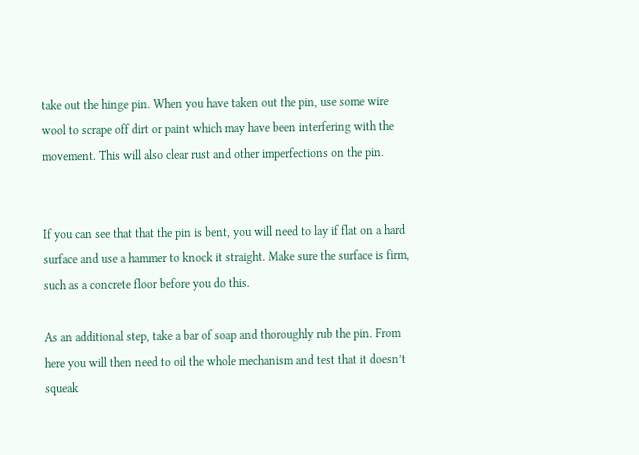take out the hinge pin. When you have taken out the pin, use some wire wool to scrape off dirt or paint which may have been interfering with the movement. This will also clear rust and other imperfections on the pin.


If you can see that that the pin is bent, you will need to lay if flat on a hard surface and use a hammer to knock it straight. Make sure the surface is firm, such as a concrete floor before you do this.

As an additional step, take a bar of soap and thoroughly rub the pin. From here you will then need to oil the whole mechanism and test that it doesn’t squeak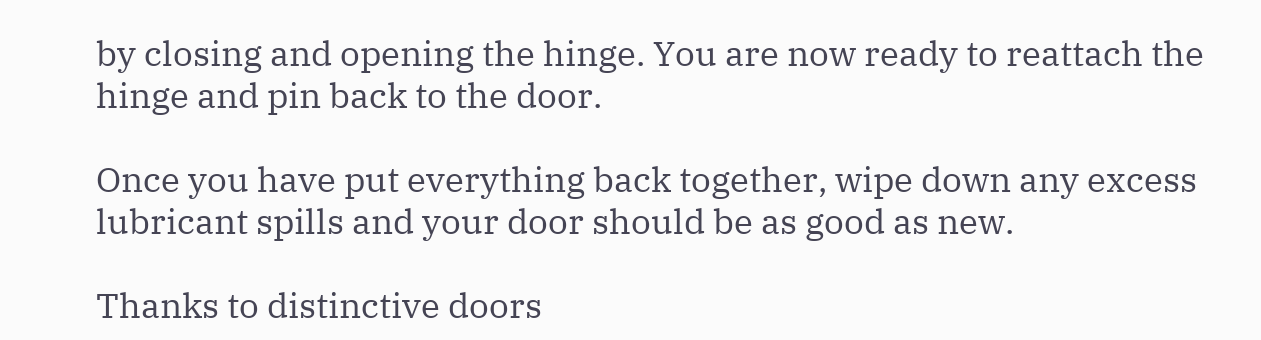by closing and opening the hinge. You are now ready to reattach the hinge and pin back to the door.

Once you have put everything back together, wipe down any excess lubricant spills and your door should be as good as new.

Thanks to distinctive doors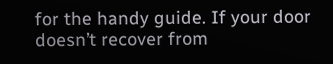for the handy guide. If your door doesn’t recover from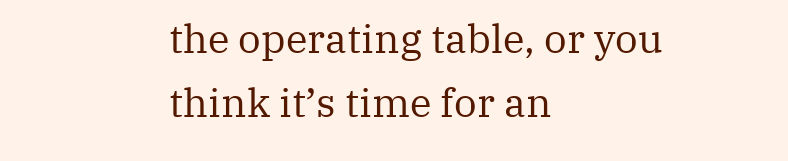the operating table, or you think it’s time for an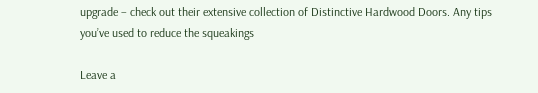upgrade – check out their extensive collection of Distinctive Hardwood Doors. Any tips you’ve used to reduce the squeakings

Leave a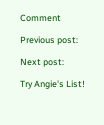Comment

Previous post:

Next post:

Try Angie's List!